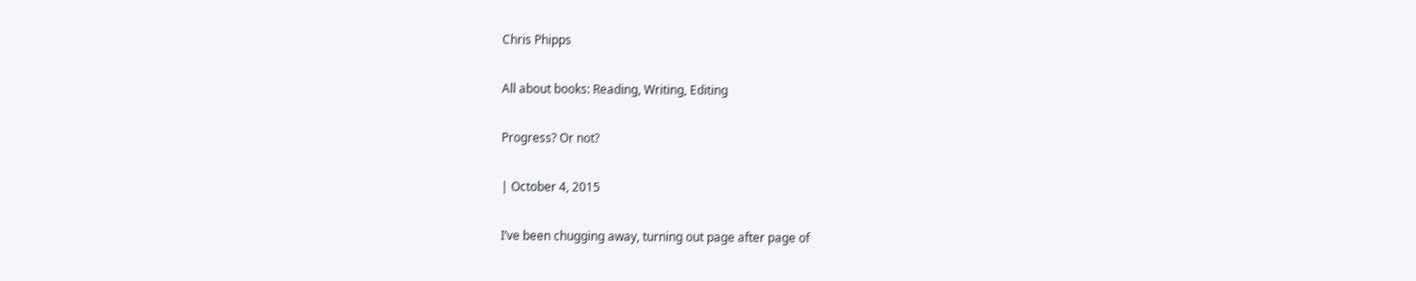Chris Phipps

All about books: Reading, Writing, Editing

Progress? Or not?

| October 4, 2015

I’ve been chugging away, turning out page after page of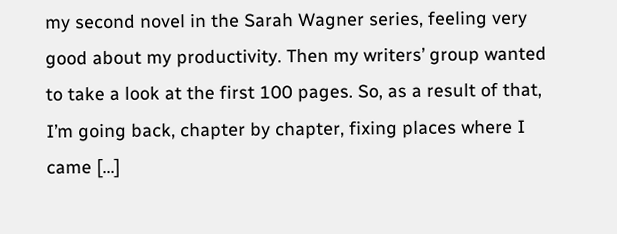my second novel in the Sarah Wagner series, feeling very good about my productivity. Then my writers’ group wanted to take a look at the first 100 pages. So, as a result of that, I’m going back, chapter by chapter, fixing places where I came […]